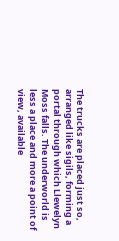The trucks are placed just so, arranged like sigils, forming a portal through which Llewelyn Moss falls. The underworld is less a place and more a point of view, available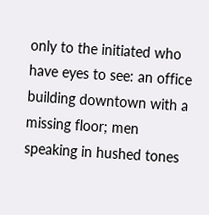only to the initiated who have eyes to see: an office building downtown with a missing floor; men speaking in hushed tones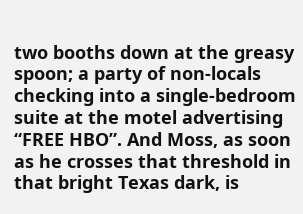two booths down at the greasy spoon; a party of non-locals checking into a single-bedroom suite at the motel advertising “FREE HBO”. And Moss, as soon as he crosses that threshold in that bright Texas dark, is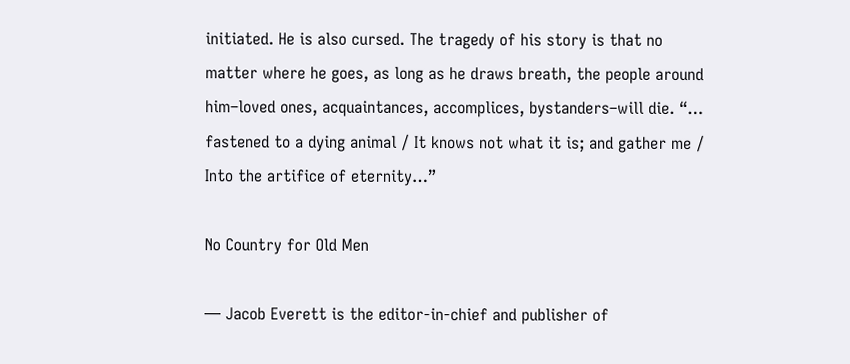initiated. He is also cursed. The tragedy of his story is that no matter where he goes, as long as he draws breath, the people around him–loved ones, acquaintances, accomplices, bystanders–will die. “… fastened to a dying animal / It knows not what it is; and gather me / Into the artifice of eternity…”

No Country for Old Men

— Jacob Everett is the editor-in-chief and publisher of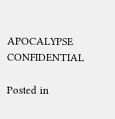APOCALYPSE CONFIDENTIAL

Posted in